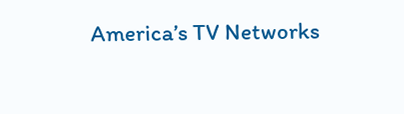America’s TV Networks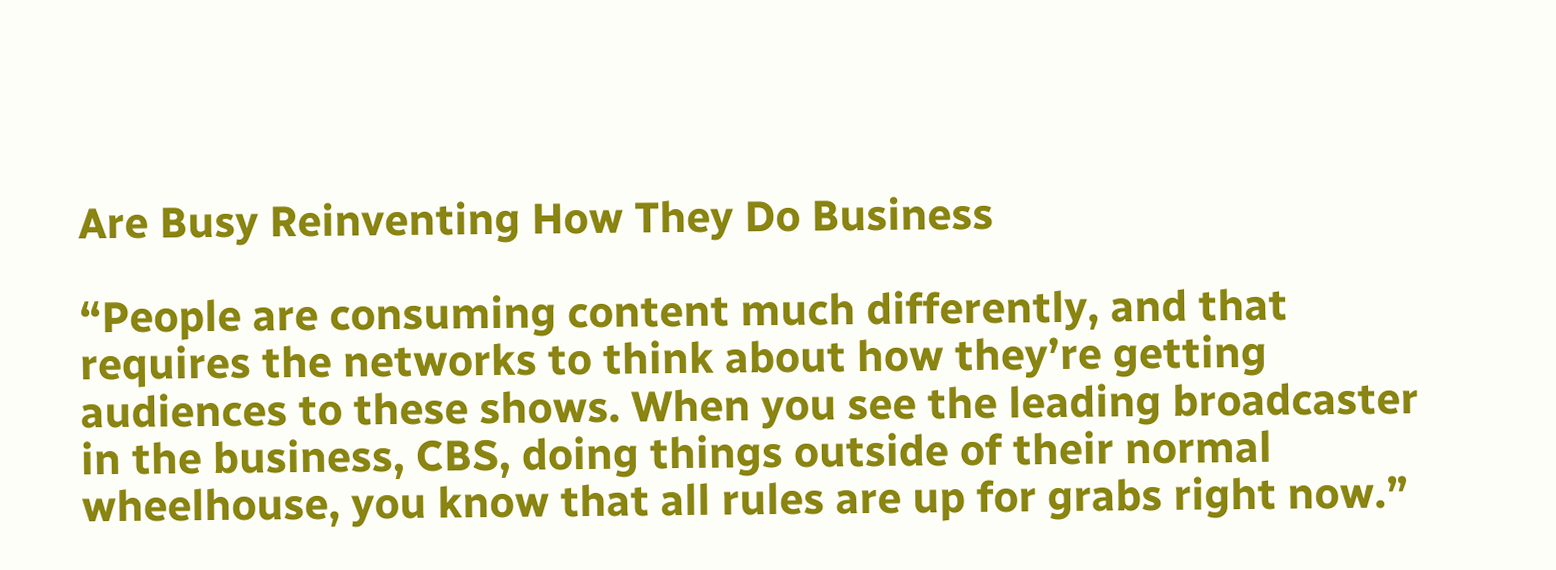Are Busy Reinventing How They Do Business

“People are consuming content much differently, and that requires the networks to think about how they’re getting audiences to these shows. When you see the leading broadcaster in the business, CBS, doing things outside of their normal wheelhouse, you know that all rules are up for grabs right now.”